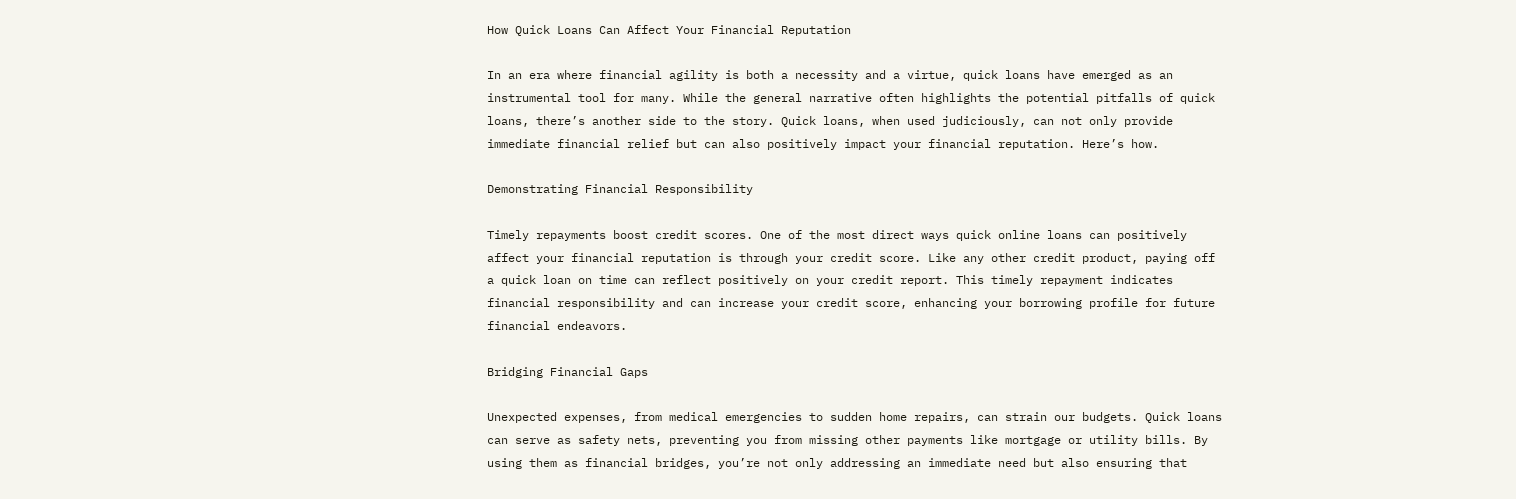How Quick Loans Can Affect Your Financial Reputation

In an era where financial agility is both a necessity and a virtue, quick loans have emerged as an instrumental tool for many. While the general narrative often highlights the potential pitfalls of quick loans, there’s another side to the story. Quick loans, when used judiciously, can not only provide immediate financial relief but can also positively impact your financial reputation. Here’s how.

Demonstrating Financial Responsibility

Timely repayments boost credit scores. One of the most direct ways quick online loans can positively affect your financial reputation is through your credit score. Like any other credit product, paying off a quick loan on time can reflect positively on your credit report. This timely repayment indicates financial responsibility and can increase your credit score, enhancing your borrowing profile for future financial endeavors.

Bridging Financial Gaps

Unexpected expenses, from medical emergencies to sudden home repairs, can strain our budgets. Quick loans can serve as safety nets, preventing you from missing other payments like mortgage or utility bills. By using them as financial bridges, you’re not only addressing an immediate need but also ensuring that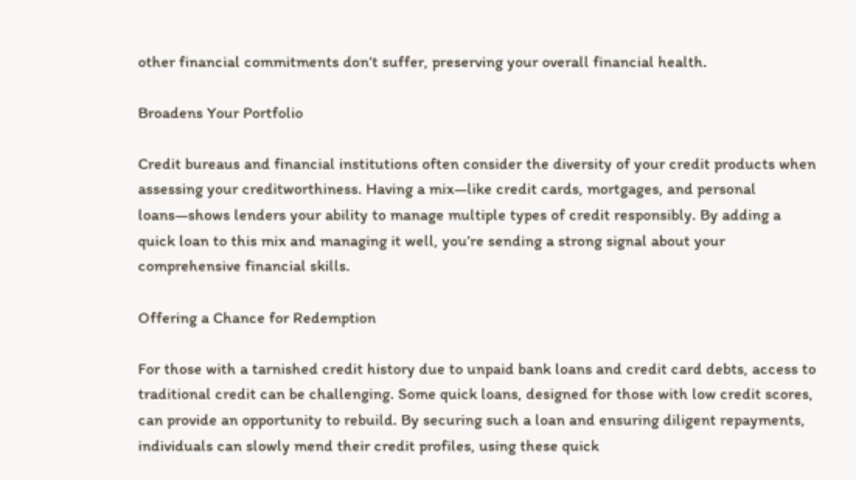other financial commitments don’t suffer, preserving your overall financial health.

Broadens Your Portfolio

Credit bureaus and financial institutions often consider the diversity of your credit products when assessing your creditworthiness. Having a mix—like credit cards, mortgages, and personal loans—shows lenders your ability to manage multiple types of credit responsibly. By adding a quick loan to this mix and managing it well, you’re sending a strong signal about your comprehensive financial skills.

Offering a Chance for Redemption

For those with a tarnished credit history due to unpaid bank loans and credit card debts, access to traditional credit can be challenging. Some quick loans, designed for those with low credit scores, can provide an opportunity to rebuild. By securing such a loan and ensuring diligent repayments, individuals can slowly mend their credit profiles, using these quick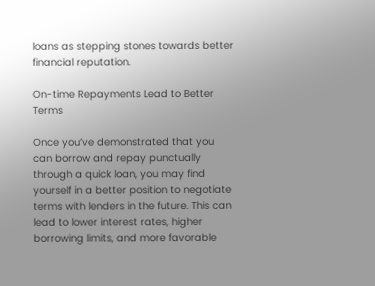loans as stepping stones towards better financial reputation.

On-time Repayments Lead to Better Terms

Once you’ve demonstrated that you can borrow and repay punctually through a quick loan, you may find yourself in a better position to negotiate terms with lenders in the future. This can lead to lower interest rates, higher borrowing limits, and more favorable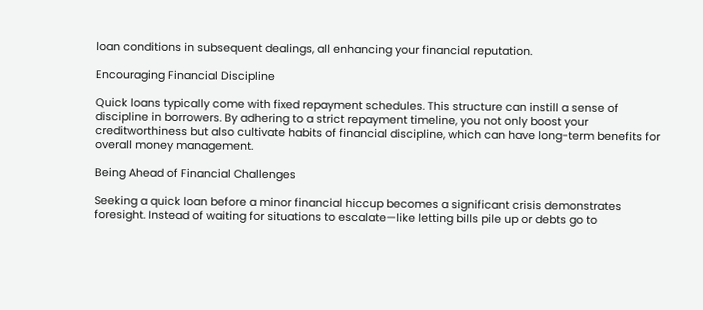loan conditions in subsequent dealings, all enhancing your financial reputation.

Encouraging Financial Discipline

Quick loans typically come with fixed repayment schedules. This structure can instill a sense of discipline in borrowers. By adhering to a strict repayment timeline, you not only boost your creditworthiness but also cultivate habits of financial discipline, which can have long-term benefits for overall money management.

Being Ahead of Financial Challenges

Seeking a quick loan before a minor financial hiccup becomes a significant crisis demonstrates foresight. Instead of waiting for situations to escalate—like letting bills pile up or debts go to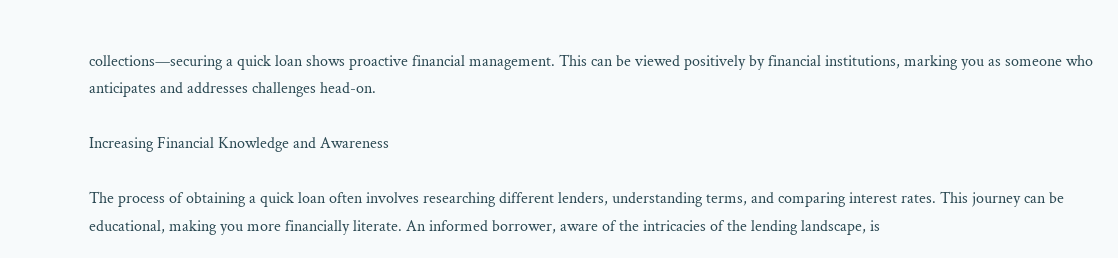collections—securing a quick loan shows proactive financial management. This can be viewed positively by financial institutions, marking you as someone who anticipates and addresses challenges head-on.

Increasing Financial Knowledge and Awareness

The process of obtaining a quick loan often involves researching different lenders, understanding terms, and comparing interest rates. This journey can be educational, making you more financially literate. An informed borrower, aware of the intricacies of the lending landscape, is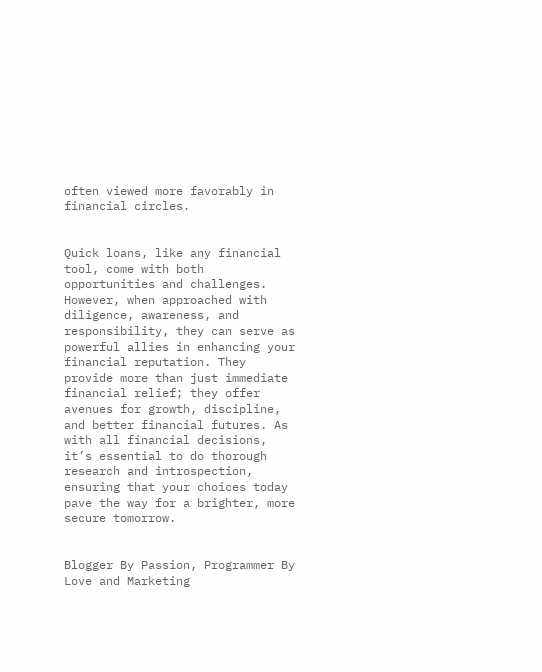often viewed more favorably in financial circles.


Quick loans, like any financial tool, come with both opportunities and challenges. However, when approached with diligence, awareness, and responsibility, they can serve as powerful allies in enhancing your financial reputation. They provide more than just immediate financial relief; they offer avenues for growth, discipline, and better financial futures. As with all financial decisions, it’s essential to do thorough research and introspection, ensuring that your choices today pave the way for a brighter, more secure tomorrow.


Blogger By Passion, Programmer By Love and Marketing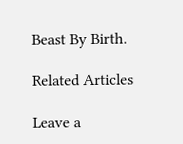Beast By Birth.

Related Articles

Leave a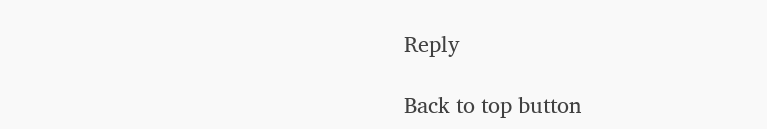Reply

Back to top button